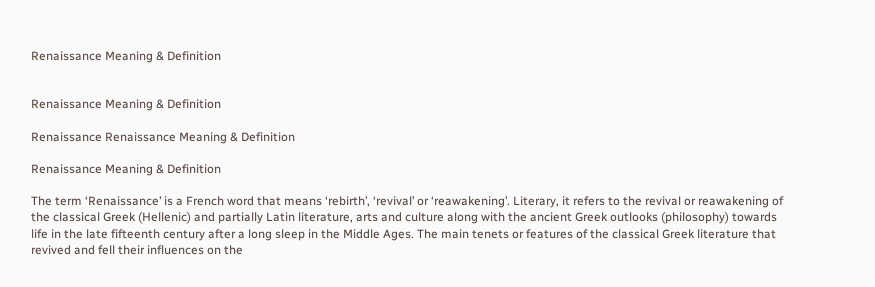Renaissance Meaning & Definition


Renaissance Meaning & Definition

Renaissance Renaissance Meaning & Definition

Renaissance Meaning & Definition

The term ‘Renaissance’ is a French word that means ‘rebirth’, ‘revival’ or ‘reawakening’. Literary, it refers to the revival or reawakening of the classical Greek (Hellenic) and partially Latin literature, arts and culture along with the ancient Greek outlooks (philosophy) towards life in the late fifteenth century after a long sleep in the Middle Ages. The main tenets or features of the classical Greek literature that revived and fell their influences on the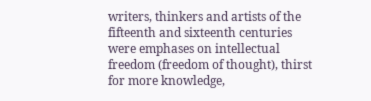writers, thinkers and artists of the fifteenth and sixteenth centuries were emphases on intellectual freedom (freedom of thought), thirst for more knowledge,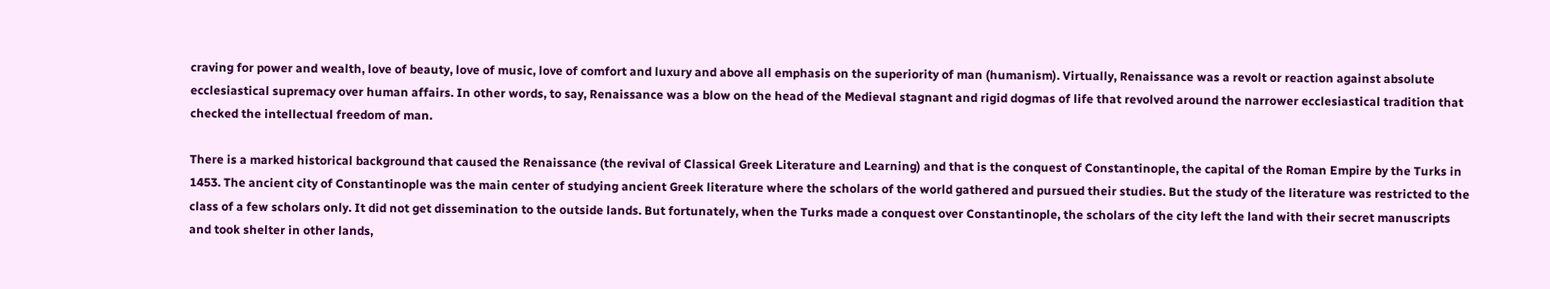craving for power and wealth, love of beauty, love of music, love of comfort and luxury and above all emphasis on the superiority of man (humanism). Virtually, Renaissance was a revolt or reaction against absolute ecclesiastical supremacy over human affairs. In other words, to say, Renaissance was a blow on the head of the Medieval stagnant and rigid dogmas of life that revolved around the narrower ecclesiastical tradition that checked the intellectual freedom of man.

There is a marked historical background that caused the Renaissance (the revival of Classical Greek Literature and Learning) and that is the conquest of Constantinople, the capital of the Roman Empire by the Turks in 1453. The ancient city of Constantinople was the main center of studying ancient Greek literature where the scholars of the world gathered and pursued their studies. But the study of the literature was restricted to the class of a few scholars only. It did not get dissemination to the outside lands. But fortunately, when the Turks made a conquest over Constantinople, the scholars of the city left the land with their secret manuscripts and took shelter in other lands,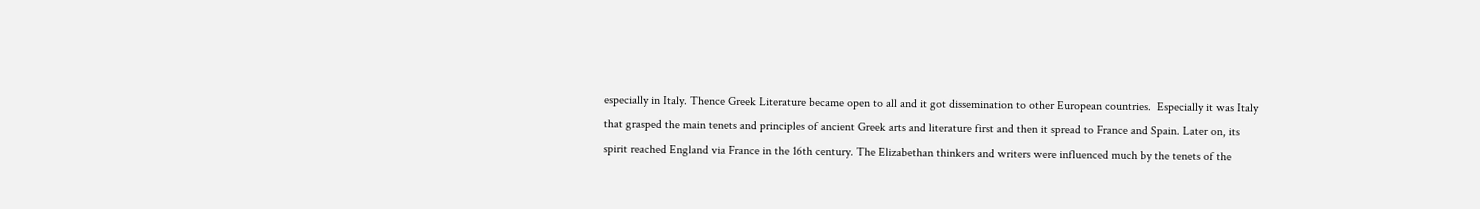especially in Italy. Thence Greek Literature became open to all and it got dissemination to other European countries.  Especially it was Italy that grasped the main tenets and principles of ancient Greek arts and literature first and then it spread to France and Spain. Later on, its spirit reached England via France in the 16th century. The Elizabethan thinkers and writers were influenced much by the tenets of the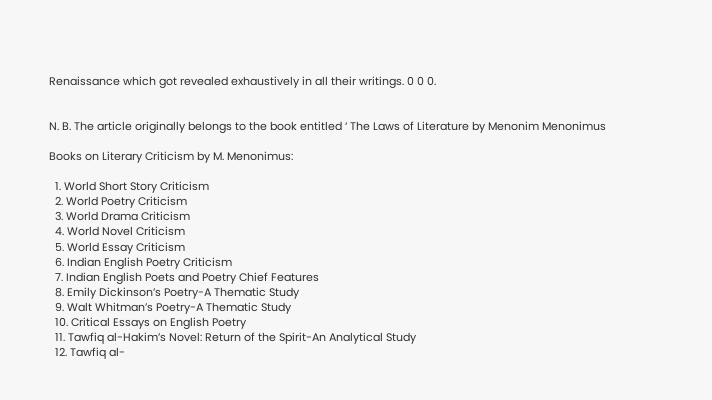Renaissance which got revealed exhaustively in all their writings. 0 0 0.


N. B. The article originally belongs to the book entitled ‘ The Laws of Literature by Menonim Menonimus

Books on Literary Criticism by M. Menonimus:

  1. World Short Story Criticism
  2. World Poetry Criticism
  3. World Drama Criticism
  4. World Novel Criticism
  5. World Essay Criticism
  6. Indian English Poetry Criticism
  7. Indian English Poets and Poetry Chief Features
  8. Emily Dickinson’s Poetry-A Thematic Study
  9. Walt Whitman’s Poetry-A Thematic Study
  10. Critical Essays on English Poetry
  11. Tawfiq al-Hakim’s Novel: Return of the Spirit-An Analytical Study
  12. Tawfiq al-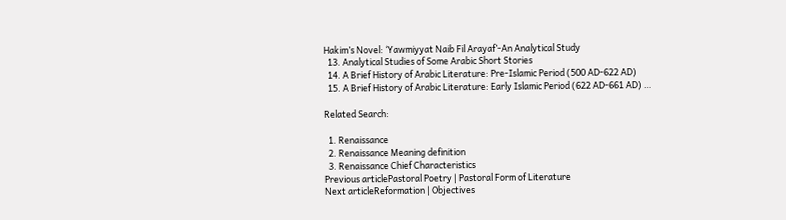Hakim’s Novel: ‘Yawmiyyat Naib Fil Arayaf’-An Analytical Study
  13. Analytical Studies of Some Arabic Short Stories
  14. A Brief History of Arabic Literature: Pre-Islamic Period (500 AD-622 AD)
  15. A Brief History of Arabic Literature: Early Islamic Period (622 AD-661 AD) …

Related Search:

  1. Renaissance
  2. Renaissance Meaning definition
  3. Renaissance Chief Characteristics
Previous articlePastoral Poetry | Pastoral Form of Literature
Next articleReformation | Objectives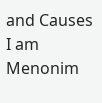and Causes
I am Menonim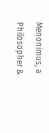Menonimus, a Philosopher &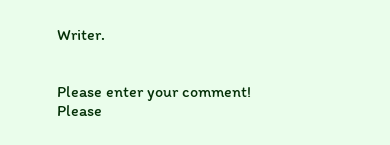Writer.


Please enter your comment!
Please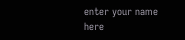enter your name here